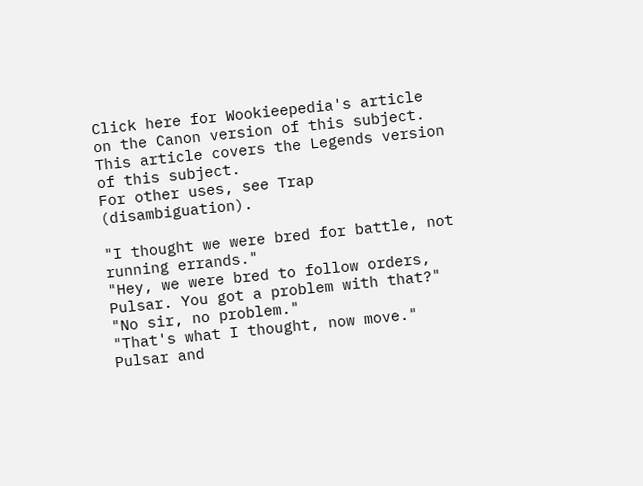Click here for Wookieepedia's article on the Canon version of this subject.  This article covers the Legends version of this subject.
For other uses, see Trap (disambiguation).

"I thought we were bred for battle, not running errands."
"Hey, we were bred to follow orders, Pulsar. You got a problem with that?"
"No sir, no problem."
"That's what I thought, now move."
Pulsar and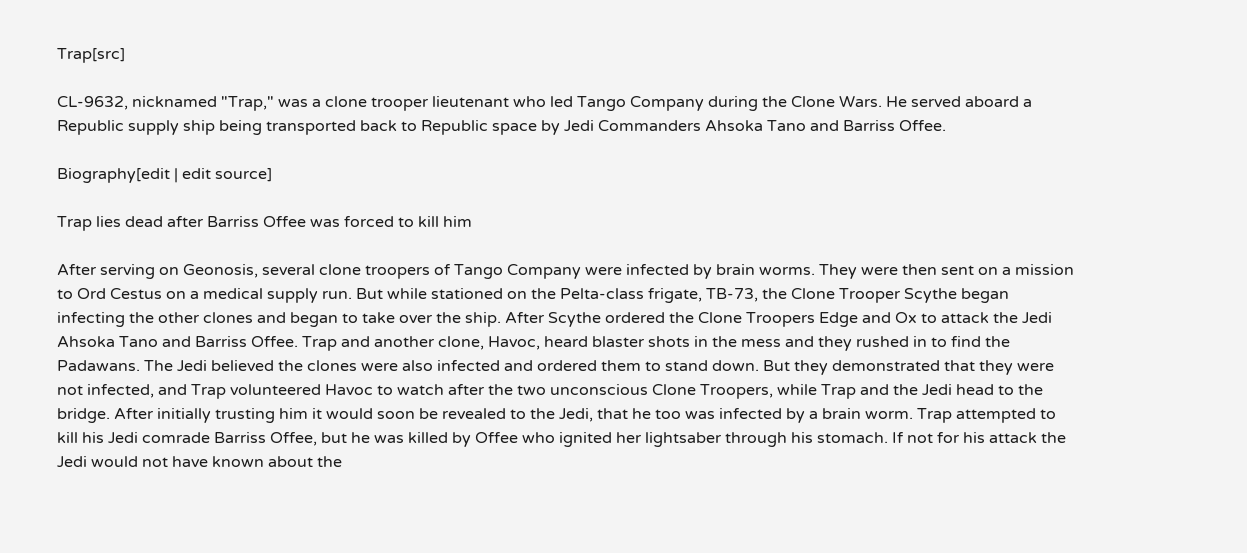Trap[src]

CL-9632, nicknamed "Trap," was a clone trooper lieutenant who led Tango Company during the Clone Wars. He served aboard a Republic supply ship being transported back to Republic space by Jedi Commanders Ahsoka Tano and Barriss Offee.

Biography[edit | edit source]

Trap lies dead after Barriss Offee was forced to kill him

After serving on Geonosis, several clone troopers of Tango Company were infected by brain worms. They were then sent on a mission to Ord Cestus on a medical supply run. But while stationed on the Pelta-class frigate, TB-73, the Clone Trooper Scythe began infecting the other clones and began to take over the ship. After Scythe ordered the Clone Troopers Edge and Ox to attack the Jedi Ahsoka Tano and Barriss Offee. Trap and another clone, Havoc, heard blaster shots in the mess and they rushed in to find the Padawans. The Jedi believed the clones were also infected and ordered them to stand down. But they demonstrated that they were not infected, and Trap volunteered Havoc to watch after the two unconscious Clone Troopers, while Trap and the Jedi head to the bridge. After initially trusting him it would soon be revealed to the Jedi, that he too was infected by a brain worm. Trap attempted to kill his Jedi comrade Barriss Offee, but he was killed by Offee who ignited her lightsaber through his stomach. If not for his attack the Jedi would not have known about the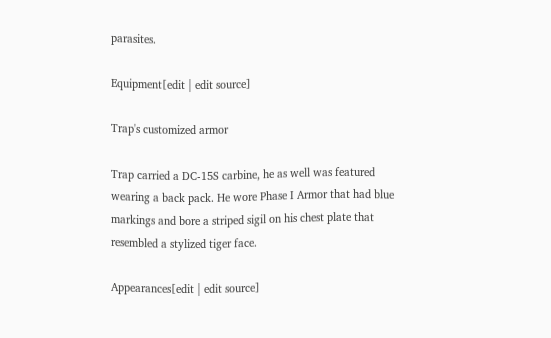parasites.

Equipment[edit | edit source]

Trap's customized armor

Trap carried a DC-15S carbine, he as well was featured wearing a back pack. He wore Phase I Armor that had blue markings and bore a striped sigil on his chest plate that resembled a stylized tiger face.

Appearances[edit | edit source]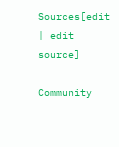Sources[edit | edit source]

Community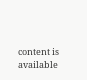content is available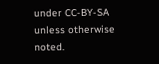under CC-BY-SA unless otherwise noted.